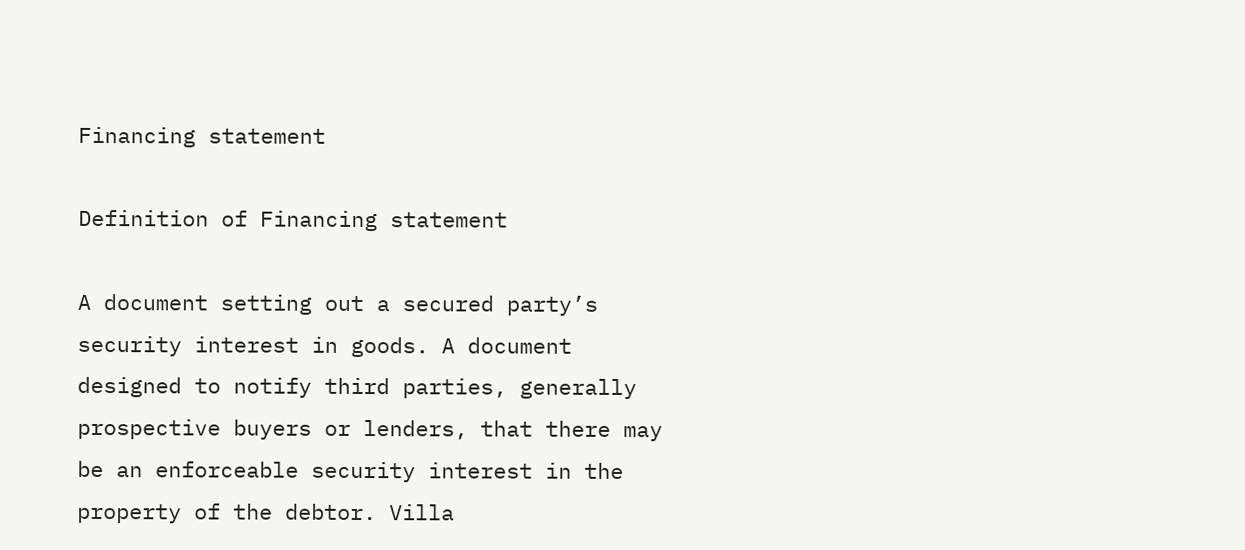Financing statement

Definition of Financing statement

A document setting out a secured party’s security interest in goods. A document designed to notify third parties, generally prospective buyers or lenders, that there may be an enforceable security interest in the property of the debtor. Villa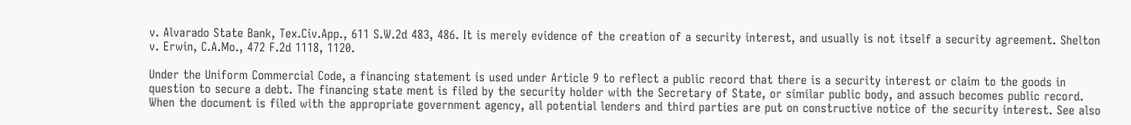v. Alvarado State Bank, Tex.Civ.App., 611 S.W.2d 483, 486. It is merely evidence of the creation of a security interest, and usually is not itself a security agreement. Shelton v. Erwin, C.A.Mo., 472 F.2d 1118, 1120.

Under the Uniform Commercial Code, a financing statement is used under Article 9 to reflect a public record that there is a security interest or claim to the goods in question to secure a debt. The financing state ment is filed by the security holder with the Secretary of State, or similar public body, and assuch becomes public record. When the document is filed with the appropriate government agency, all potential lenders and third parties are put on constructive notice of the security interest. See also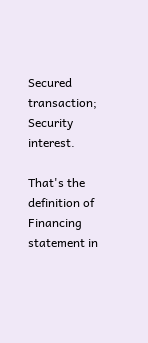Secured transaction; Security interest.

That's the definition of Financing statement in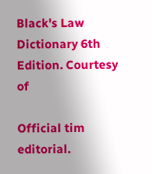Black's Law Dictionary 6th Edition. Courtesy of

Official tim editorial.